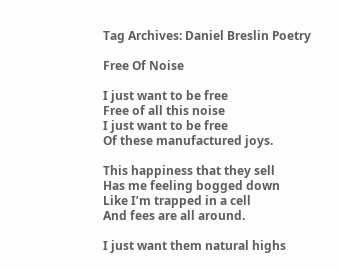Tag Archives: Daniel Breslin Poetry

Free Of Noise

I just want to be free
Free of all this noise
I just want to be free
Of these manufactured joys.

This happiness that they sell
Has me feeling bogged down
Like I’m trapped in a cell
And fees are all around.

I just want them natural highs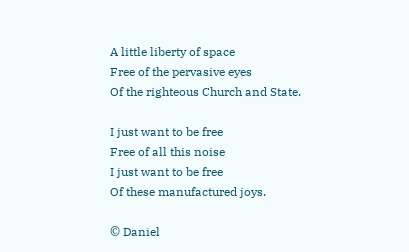A little liberty of space
Free of the pervasive eyes
Of the righteous Church and State.

I just want to be free
Free of all this noise
I just want to be free
Of these manufactured joys.

© Daniel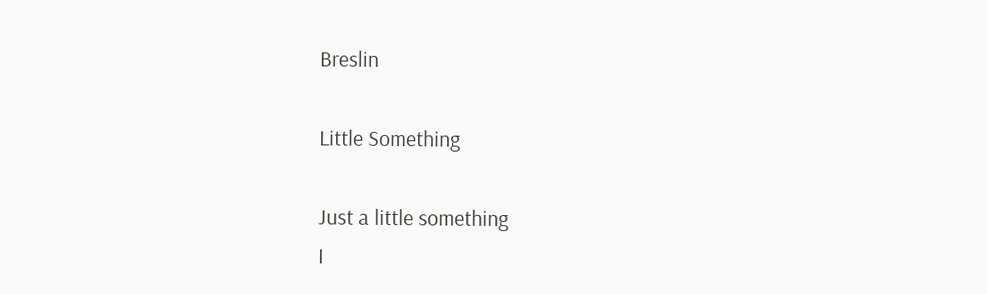Breslin

Little Something

Just a little something
I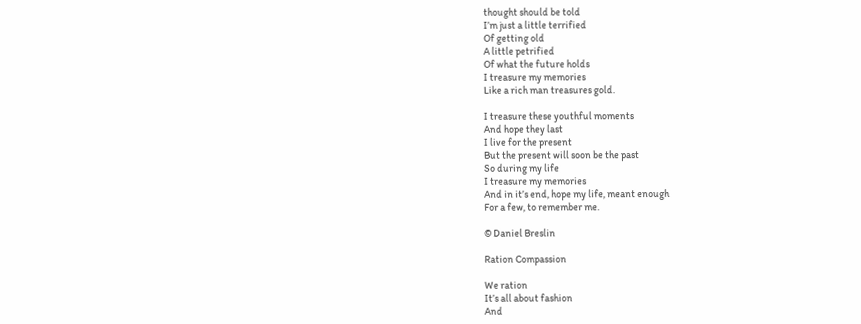thought should be told
I’m just a little terrified
Of getting old
A little petrified
Of what the future holds
I treasure my memories
Like a rich man treasures gold.

I treasure these youthful moments
And hope they last
I live for the present
But the present will soon be the past
So during my life
I treasure my memories
And in it’s end, hope my life, meant enough
For a few, to remember me.

© Daniel Breslin

Ration Compassion

We ration
It’s all about fashion
And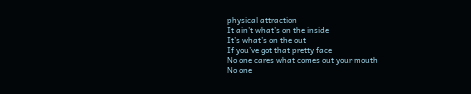physical attraction
It ain’t what’s on the inside
It’s what’s on the out
If you’ve got that pretty face
No one cares what comes out your mouth
No one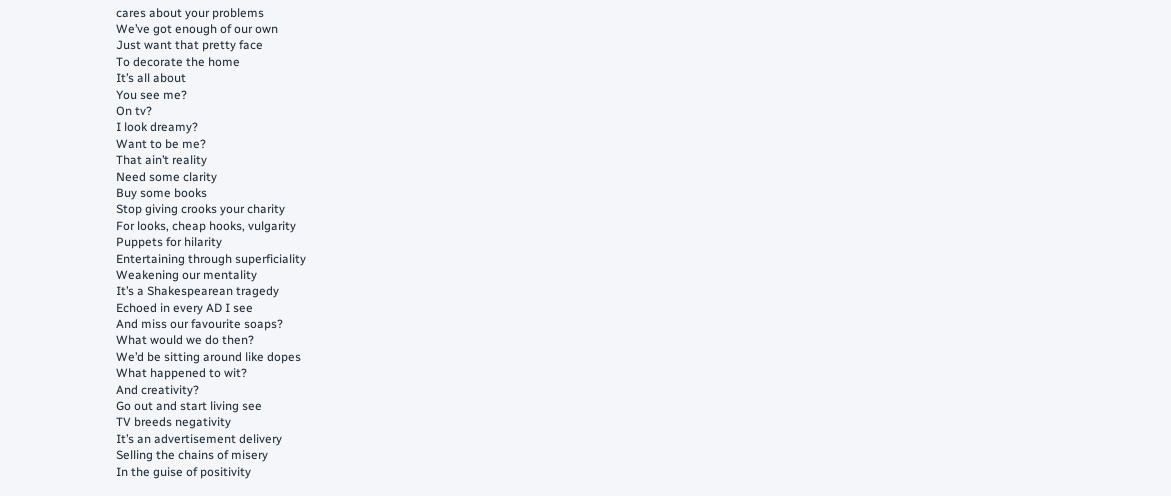cares about your problems
We’ve got enough of our own
Just want that pretty face
To decorate the home
It’s all about
You see me?
On tv?
I look dreamy?
Want to be me?
That ain’t reality
Need some clarity
Buy some books
Stop giving crooks your charity
For looks, cheap hooks, vulgarity
Puppets for hilarity
Entertaining through superficiality
Weakening our mentality
It’s a Shakespearean tragedy
Echoed in every AD I see
And miss our favourite soaps?
What would we do then?
We’d be sitting around like dopes
What happened to wit?
And creativity?
Go out and start living see
TV breeds negativity
It’s an advertisement delivery
Selling the chains of misery
In the guise of positivity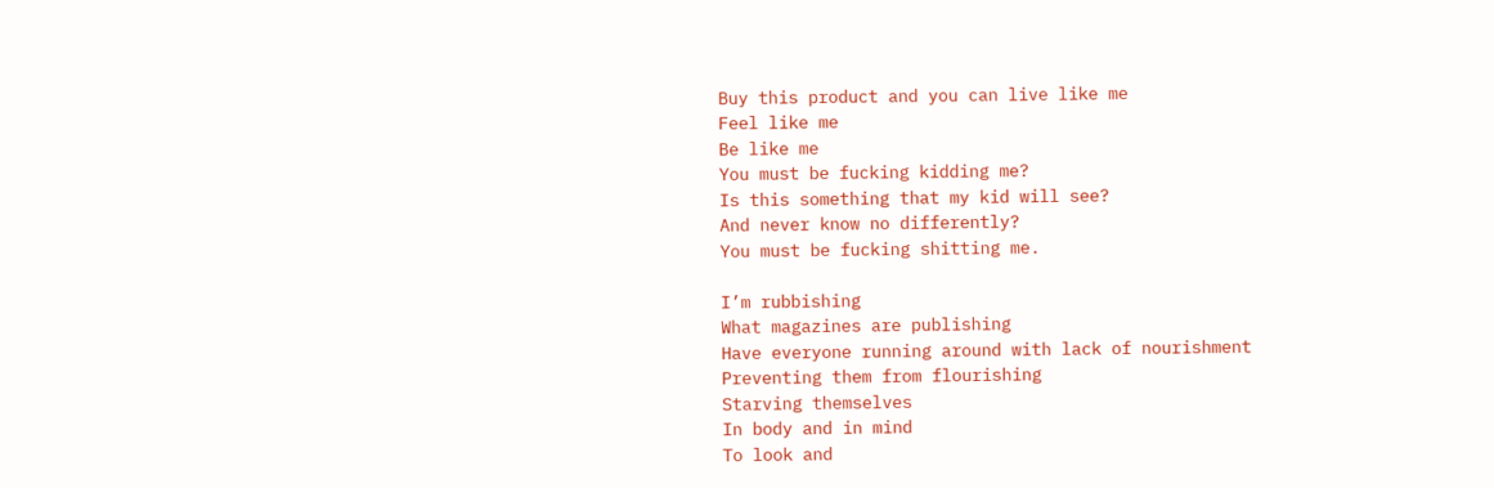Buy this product and you can live like me
Feel like me
Be like me
You must be fucking kidding me?
Is this something that my kid will see?
And never know no differently?
You must be fucking shitting me.

I’m rubbishing
What magazines are publishing
Have everyone running around with lack of nourishment
Preventing them from flourishing
Starving themselves
In body and in mind
To look and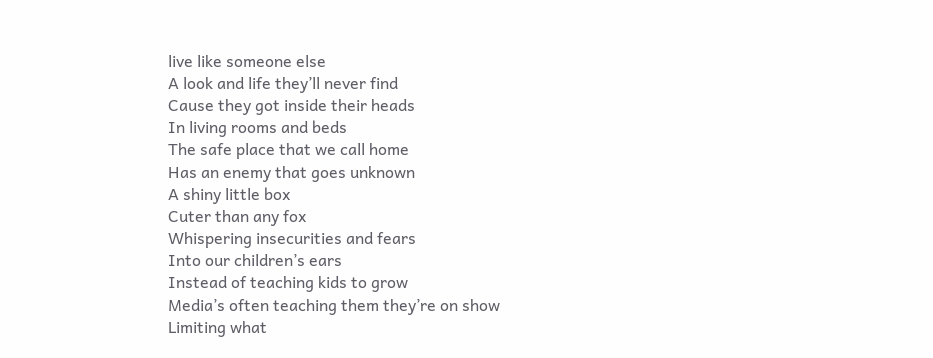live like someone else
A look and life they’ll never find
Cause they got inside their heads
In living rooms and beds
The safe place that we call home
Has an enemy that goes unknown
A shiny little box
Cuter than any fox
Whispering insecurities and fears
Into our children’s ears
Instead of teaching kids to grow
Media’s often teaching them they’re on show
Limiting what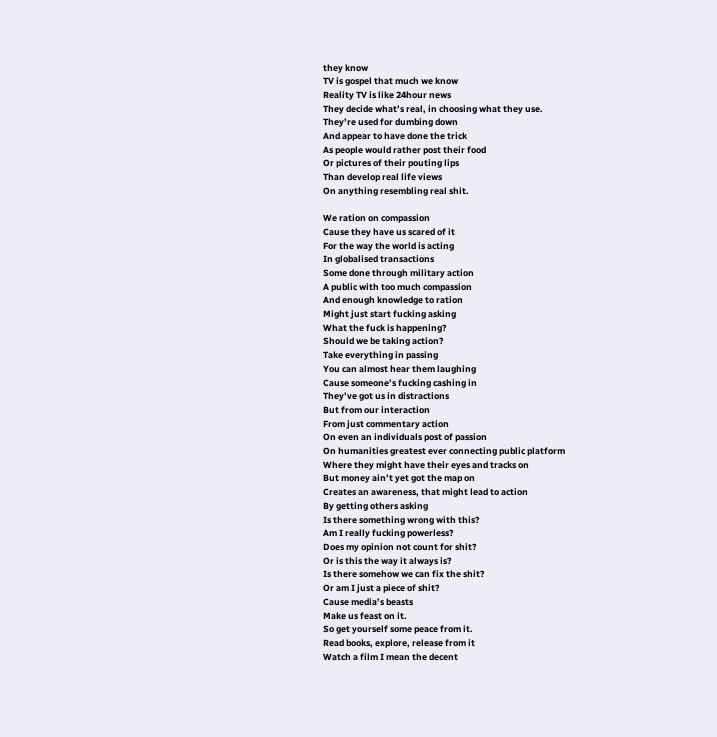they know
TV is gospel that much we know
Reality TV is like 24hour news
They decide what’s real, in choosing what they use.
They’re used for dumbing down
And appear to have done the trick
As people would rather post their food
Or pictures of their pouting lips
Than develop real life views
On anything resembling real shit.

We ration on compassion
Cause they have us scared of it
For the way the world is acting
In globalised transactions
Some done through military action
A public with too much compassion
And enough knowledge to ration
Might just start fucking asking
What the fuck is happening?
Should we be taking action?
Take everything in passing
You can almost hear them laughing
Cause someone’s fucking cashing in
They’ve got us in distractions
But from our interaction
From just commentary action
On even an individuals post of passion
On humanities greatest ever connecting public platform
Where they might have their eyes and tracks on
But money ain’t yet got the map on
Creates an awareness, that might lead to action
By getting others asking
Is there something wrong with this?
Am I really fucking powerless?
Does my opinion not count for shit?
Or is this the way it always is?
Is there somehow we can fix the shit?
Or am I just a piece of shit?
Cause media’s beasts
Make us feast on it.
So get yourself some peace from it.
Read books, explore, release from it
Watch a film I mean the decent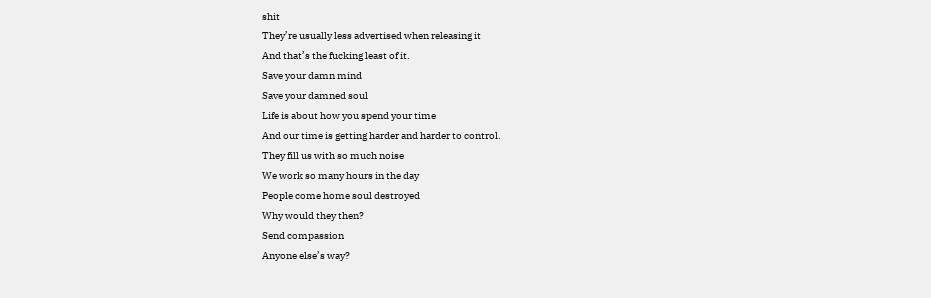shit
They’re usually less advertised when releasing it
And that’s the fucking least of it.
Save your damn mind
Save your damned soul
Life is about how you spend your time
And our time is getting harder and harder to control.
They fill us with so much noise
We work so many hours in the day
People come home soul destroyed
Why would they then?
Send compassion
Anyone else’s way?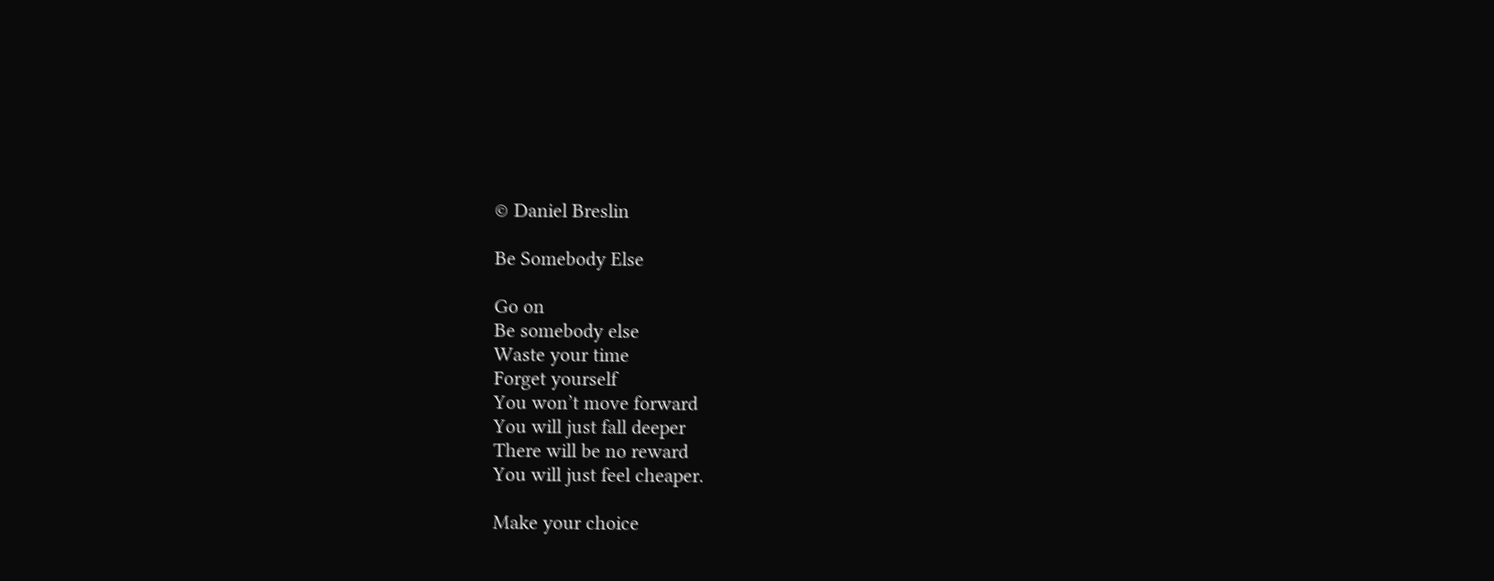© Daniel Breslin

Be Somebody Else

Go on
Be somebody else
Waste your time
Forget yourself
You won’t move forward
You will just fall deeper
There will be no reward
You will just feel cheaper.

Make your choice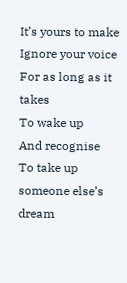It’s yours to make
Ignore your voice
For as long as it takes
To wake up
And recognise
To take up someone else’s dream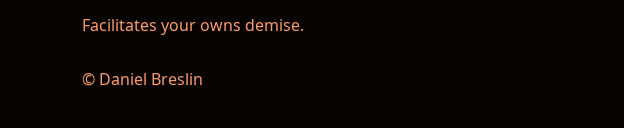Facilitates your owns demise.

© Daniel Breslin